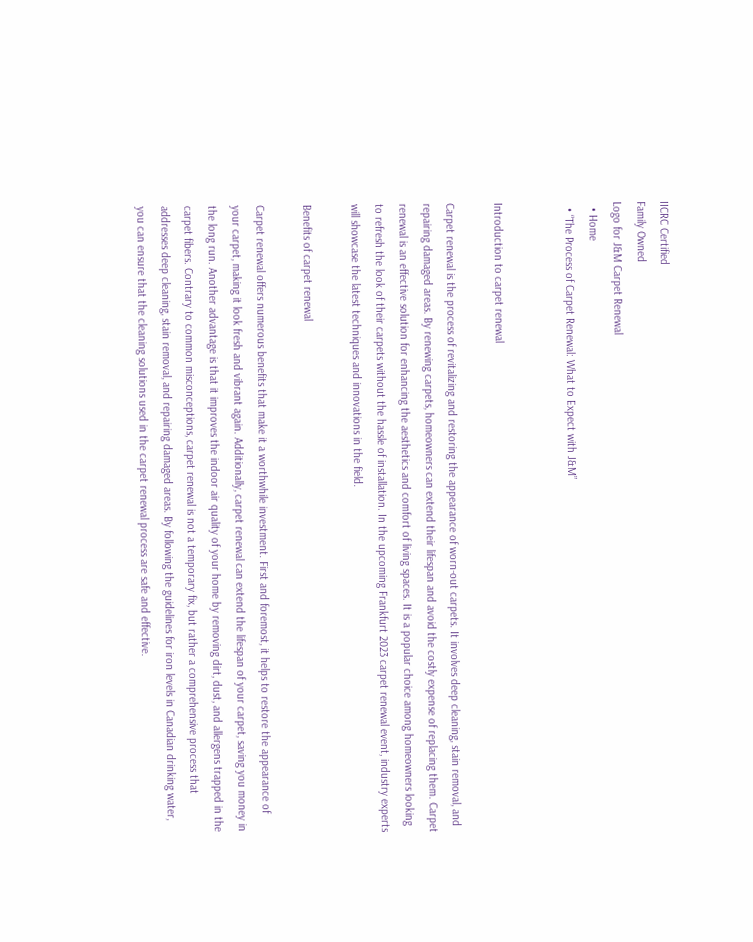IICRC Certified
Family Owned
Logo for J&M Carpet Renewal
  • Home
  • “The Process of Carpet Renewal: What to Expect with J&M”


Introduction to carpet renewal

Carpet renewal is the process of revitalizing and restoring the appearance of worn-out carpets. It involves deep cleaning, stain removal, and repairing damaged areas. By renewing carpets, homeowners can extend their lifespan and avoid the costly expense of replacing them. Carpet renewal is an effective solution for enhancing the aesthetics and comfort of living spaces. It is a popular choice among homeowners looking to refresh the look of their carpets without the hassle of installation. In the upcoming Frankfurt 2023 carpet renewal event, industry experts will showcase the latest techniques and innovations in the field.

Benefits of carpet renewal

Carpet renewal offers numerous benefits that make it a worthwhile investment. First and foremost, it helps to restore the appearance of your carpet, making it look fresh and vibrant again. Additionally, carpet renewal can extend the lifespan of your carpet, saving you money in the long run. Another advantage is that it improves the indoor air quality of your home by removing dirt, dust, and allergens trapped in the carpet fibers. Contrary to common misconceptions, carpet renewal is not a temporary fix, but rather a comprehensive process that addresses deep cleaning, stain removal, and repairing damaged areas. By following the guidelines for iron levels in Canadian drinking water, you can ensure that the cleaning solutions used in the carpet renewal process are safe and effective.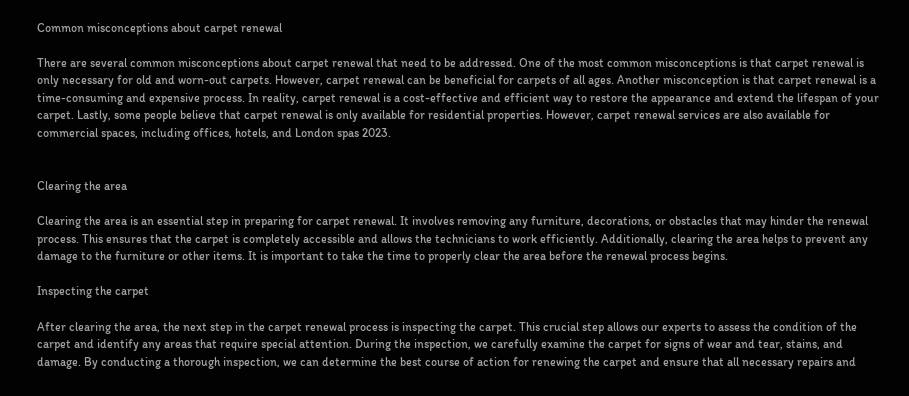Common misconceptions about carpet renewal

There are several common misconceptions about carpet renewal that need to be addressed. One of the most common misconceptions is that carpet renewal is only necessary for old and worn-out carpets. However, carpet renewal can be beneficial for carpets of all ages. Another misconception is that carpet renewal is a time-consuming and expensive process. In reality, carpet renewal is a cost-effective and efficient way to restore the appearance and extend the lifespan of your carpet. Lastly, some people believe that carpet renewal is only available for residential properties. However, carpet renewal services are also available for commercial spaces, including offices, hotels, and London spas 2023.


Clearing the area

Clearing the area is an essential step in preparing for carpet renewal. It involves removing any furniture, decorations, or obstacles that may hinder the renewal process. This ensures that the carpet is completely accessible and allows the technicians to work efficiently. Additionally, clearing the area helps to prevent any damage to the furniture or other items. It is important to take the time to properly clear the area before the renewal process begins.

Inspecting the carpet

After clearing the area, the next step in the carpet renewal process is inspecting the carpet. This crucial step allows our experts to assess the condition of the carpet and identify any areas that require special attention. During the inspection, we carefully examine the carpet for signs of wear and tear, stains, and damage. By conducting a thorough inspection, we can determine the best course of action for renewing the carpet and ensure that all necessary repairs and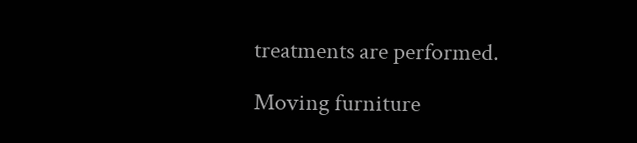treatments are performed.

Moving furniture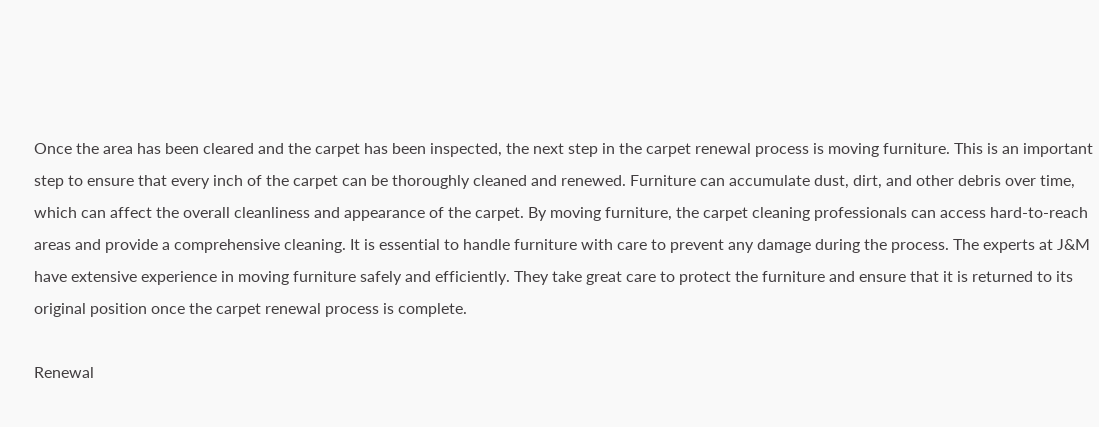Once the area has been cleared and the carpet has been inspected, the next step in the carpet renewal process is moving furniture. This is an important step to ensure that every inch of the carpet can be thoroughly cleaned and renewed. Furniture can accumulate dust, dirt, and other debris over time, which can affect the overall cleanliness and appearance of the carpet. By moving furniture, the carpet cleaning professionals can access hard-to-reach areas and provide a comprehensive cleaning. It is essential to handle furniture with care to prevent any damage during the process. The experts at J&M have extensive experience in moving furniture safely and efficiently. They take great care to protect the furniture and ensure that it is returned to its original position once the carpet renewal process is complete.

Renewal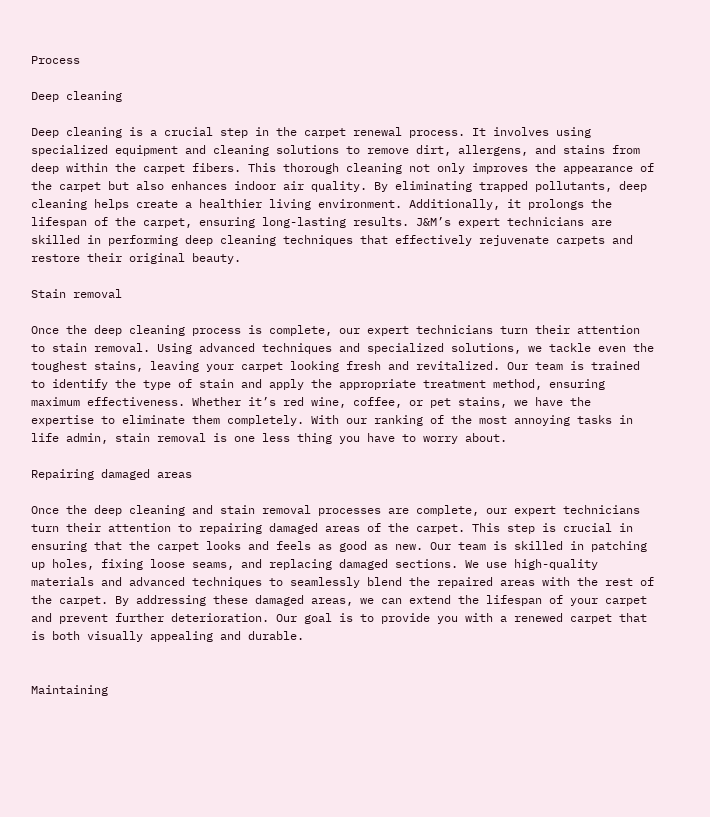Process

Deep cleaning

Deep cleaning is a crucial step in the carpet renewal process. It involves using specialized equipment and cleaning solutions to remove dirt, allergens, and stains from deep within the carpet fibers. This thorough cleaning not only improves the appearance of the carpet but also enhances indoor air quality. By eliminating trapped pollutants, deep cleaning helps create a healthier living environment. Additionally, it prolongs the lifespan of the carpet, ensuring long-lasting results. J&M’s expert technicians are skilled in performing deep cleaning techniques that effectively rejuvenate carpets and restore their original beauty.

Stain removal

Once the deep cleaning process is complete, our expert technicians turn their attention to stain removal. Using advanced techniques and specialized solutions, we tackle even the toughest stains, leaving your carpet looking fresh and revitalized. Our team is trained to identify the type of stain and apply the appropriate treatment method, ensuring maximum effectiveness. Whether it’s red wine, coffee, or pet stains, we have the expertise to eliminate them completely. With our ranking of the most annoying tasks in life admin, stain removal is one less thing you have to worry about.

Repairing damaged areas

Once the deep cleaning and stain removal processes are complete, our expert technicians turn their attention to repairing damaged areas of the carpet. This step is crucial in ensuring that the carpet looks and feels as good as new. Our team is skilled in patching up holes, fixing loose seams, and replacing damaged sections. We use high-quality materials and advanced techniques to seamlessly blend the repaired areas with the rest of the carpet. By addressing these damaged areas, we can extend the lifespan of your carpet and prevent further deterioration. Our goal is to provide you with a renewed carpet that is both visually appealing and durable.


Maintaining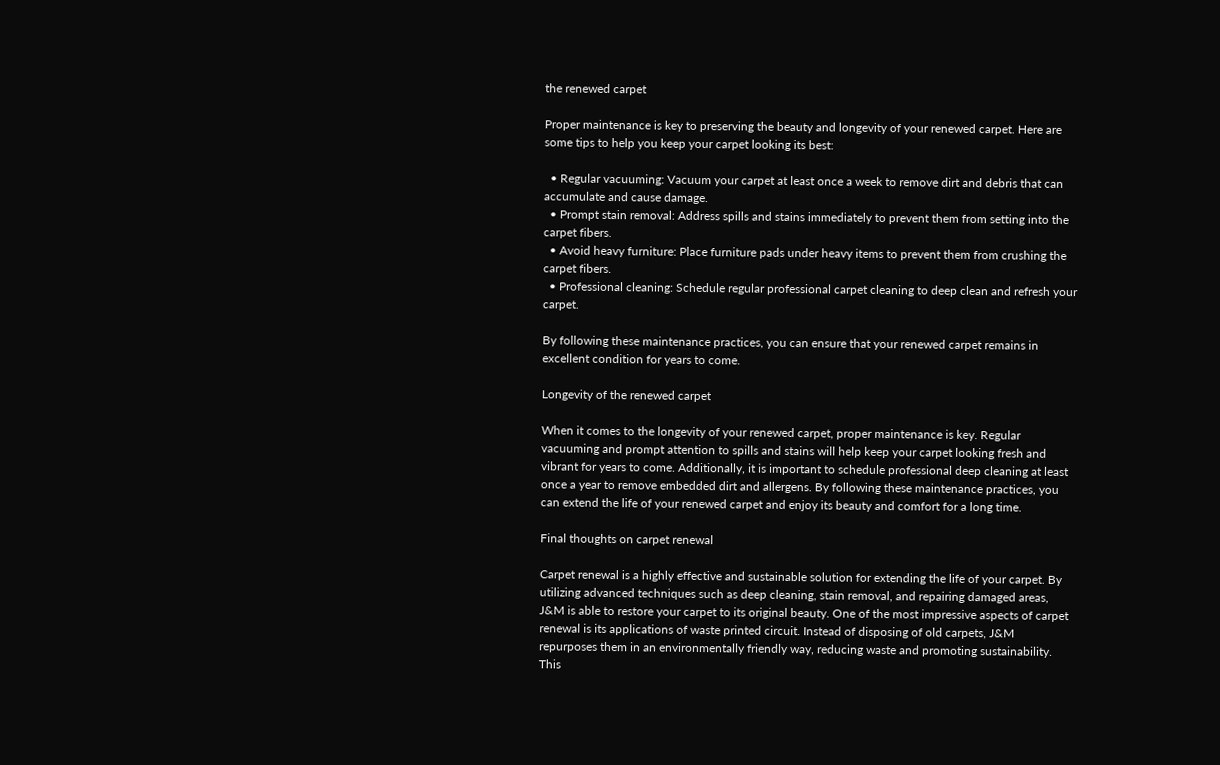the renewed carpet

Proper maintenance is key to preserving the beauty and longevity of your renewed carpet. Here are some tips to help you keep your carpet looking its best:

  • Regular vacuuming: Vacuum your carpet at least once a week to remove dirt and debris that can accumulate and cause damage.
  • Prompt stain removal: Address spills and stains immediately to prevent them from setting into the carpet fibers.
  • Avoid heavy furniture: Place furniture pads under heavy items to prevent them from crushing the carpet fibers.
  • Professional cleaning: Schedule regular professional carpet cleaning to deep clean and refresh your carpet.

By following these maintenance practices, you can ensure that your renewed carpet remains in excellent condition for years to come.

Longevity of the renewed carpet

When it comes to the longevity of your renewed carpet, proper maintenance is key. Regular vacuuming and prompt attention to spills and stains will help keep your carpet looking fresh and vibrant for years to come. Additionally, it is important to schedule professional deep cleaning at least once a year to remove embedded dirt and allergens. By following these maintenance practices, you can extend the life of your renewed carpet and enjoy its beauty and comfort for a long time.

Final thoughts on carpet renewal

Carpet renewal is a highly effective and sustainable solution for extending the life of your carpet. By utilizing advanced techniques such as deep cleaning, stain removal, and repairing damaged areas, J&M is able to restore your carpet to its original beauty. One of the most impressive aspects of carpet renewal is its applications of waste printed circuit. Instead of disposing of old carpets, J&M repurposes them in an environmentally friendly way, reducing waste and promoting sustainability. This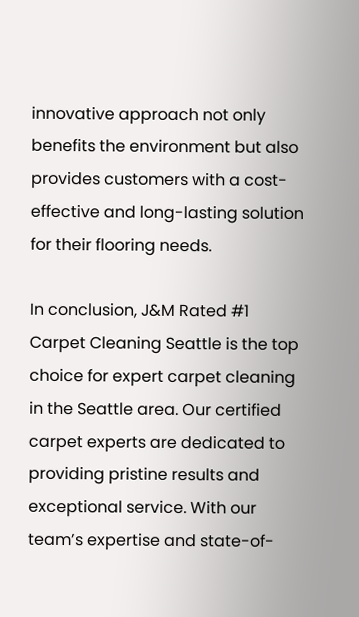innovative approach not only benefits the environment but also provides customers with a cost-effective and long-lasting solution for their flooring needs.

In conclusion, J&M Rated #1 Carpet Cleaning Seattle is the top choice for expert carpet cleaning in the Seattle area. Our certified carpet experts are dedicated to providing pristine results and exceptional service. With our team’s expertise and state-of-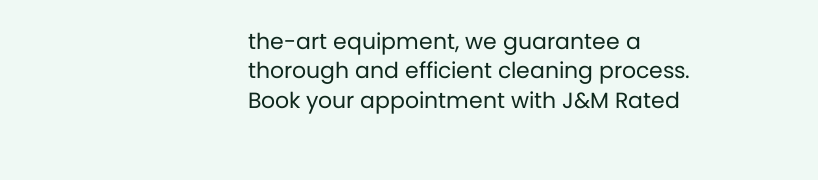the-art equipment, we guarantee a thorough and efficient cleaning process. Book your appointment with J&M Rated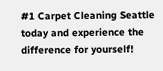#1 Carpet Cleaning Seattle today and experience the difference for yourself!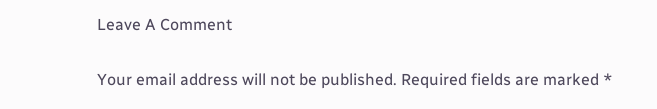Leave A Comment

Your email address will not be published. Required fields are marked *